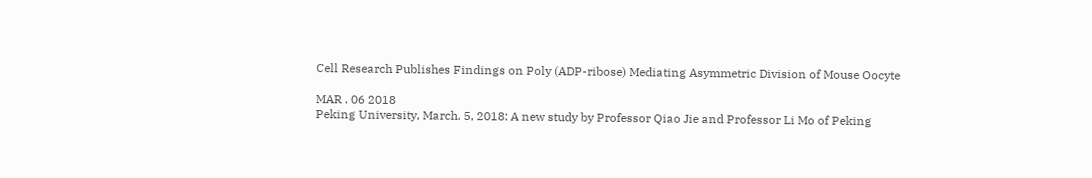Cell Research Publishes Findings on Poly (ADP-ribose) Mediating Asymmetric Division of Mouse Oocyte

MAR . 06 2018
Peking University, March. 5, 2018: A new study by Professor Qiao Jie and Professor Li Mo of Peking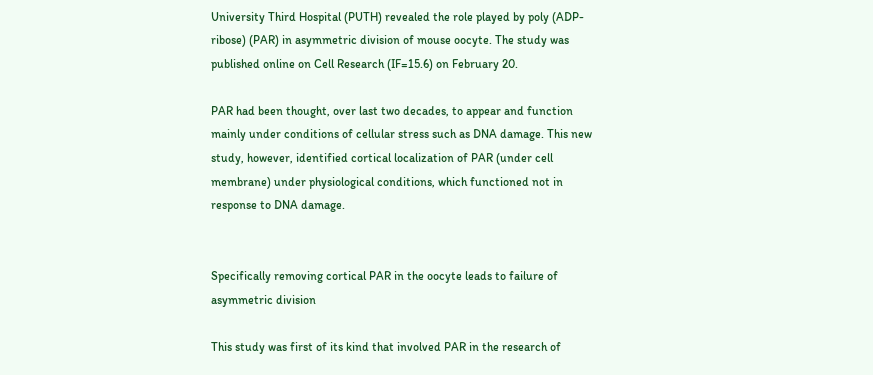University Third Hospital (PUTH) revealed the role played by poly (ADP-ribose) (PAR) in asymmetric division of mouse oocyte. The study was published online on Cell Research (IF=15.6) on February 20.

PAR had been thought, over last two decades, to appear and function mainly under conditions of cellular stress such as DNA damage. This new study, however, identified cortical localization of PAR (under cell membrane) under physiological conditions, which functioned not in response to DNA damage.


Specifically removing cortical PAR in the oocyte leads to failure of asymmetric division

This study was first of its kind that involved PAR in the research of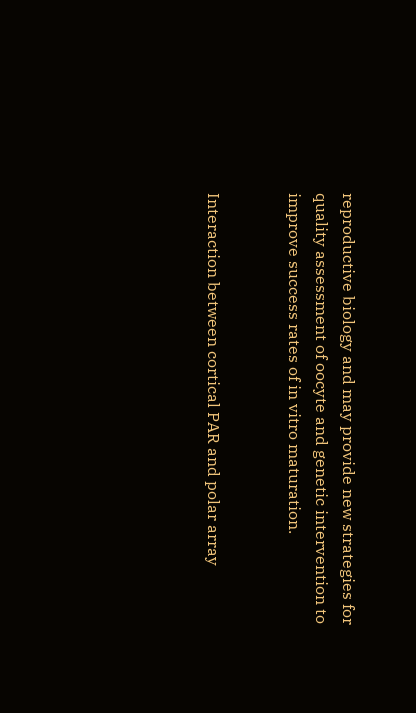reproductive biology and may provide new strategies for quality assessment of oocyte and genetic intervention to improve success rates of in vitro maturation.


Interaction between cortical PAR and polar array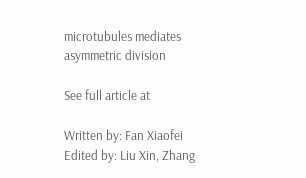microtubules mediates asymmetric division

See full article at

Written by: Fan Xiaofei
Edited by: Liu Xin, Zhang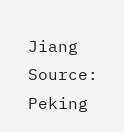Jiang
Source: Peking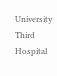University Third Hospital